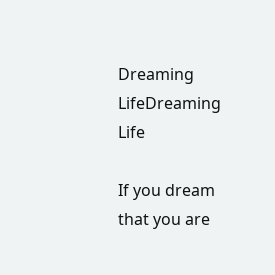Dreaming LifeDreaming Life

If you dream that you are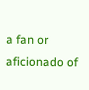a fan or aficionado of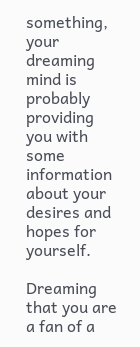something, your dreaming mind is probably providing you with some information about your desires and hopes for yourself.

Dreaming that you are a fan of a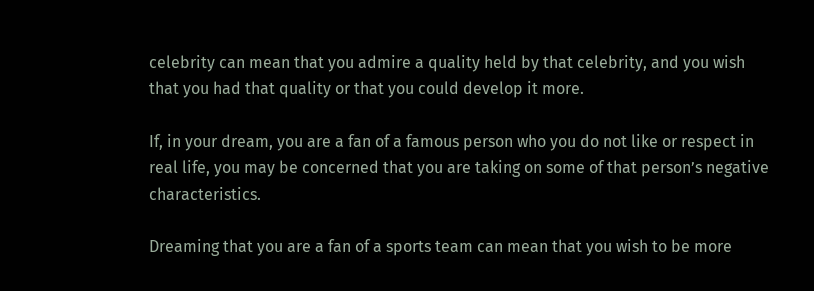celebrity can mean that you admire a quality held by that celebrity, and you wish that you had that quality or that you could develop it more.

If, in your dream, you are a fan of a famous person who you do not like or respect in real life, you may be concerned that you are taking on some of that person’s negative characteristics.

Dreaming that you are a fan of a sports team can mean that you wish to be more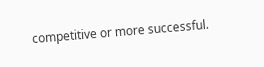competitive or more successful.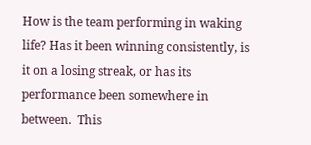How is the team performing in waking life? Has it been winning consistently, is it on a losing streak, or has its performance been somewhere in between.  This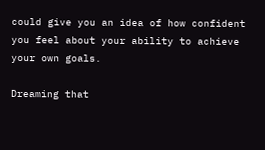could give you an idea of how confident you feel about your ability to achieve your own goals.

Dreaming that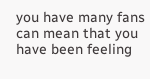you have many fans can mean that you have been feeling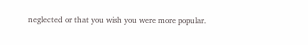neglected or that you wish you were more popular.